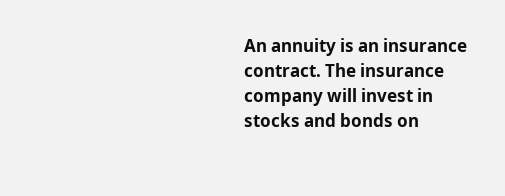An annuity is an insurance contract. The insurance company will invest in stocks and bonds on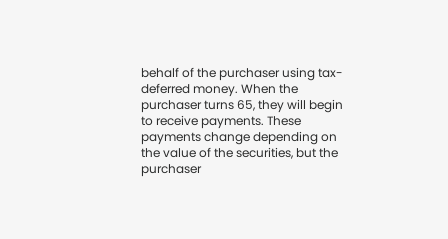behalf of the purchaser using tax-deferred money. When the purchaser turns 65, they will begin to receive payments. These payments change depending on the value of the securities, but the purchaser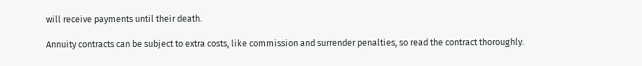will receive payments until their death.

Annuity contracts can be subject to extra costs, like commission and surrender penalties, so read the contract thoroughly.